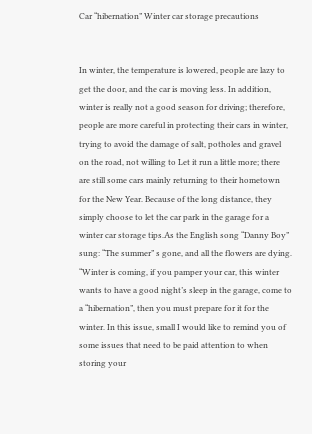Car “hibernation” Winter car storage precautions


In winter, the temperature is lowered, people are lazy to get the door, and the car is moving less. In addition, winter is really not a good season for driving; therefore, people are more careful in protecting their cars in winter, trying to avoid the damage of salt, potholes and gravel on the road, not willing to Let it run a little more; there are still some cars mainly returning to their hometown for the New Year. Because of the long distance, they simply choose to let the car park in the garage for a winter car storage tips.As the English song “Danny Boy” sung: “The summer” s gone, and all the flowers are dying. “Winter is coming, if you pamper your car, this winter wants to have a good night’s sleep in the garage, come to a “hibernation”, then you must prepare for it for the winter. In this issue, small I would like to remind you of some issues that need to be paid attention to when storing your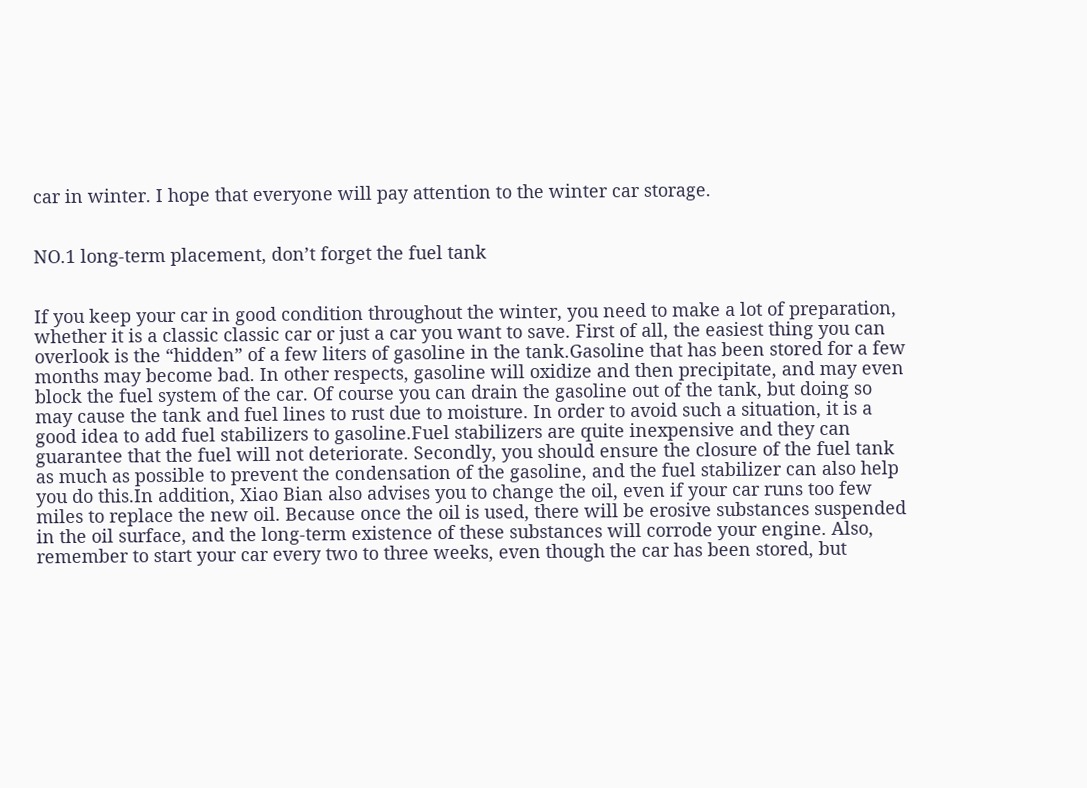car in winter. I hope that everyone will pay attention to the winter car storage.


NO.1 long-term placement, don’t forget the fuel tank


If you keep your car in good condition throughout the winter, you need to make a lot of preparation, whether it is a classic classic car or just a car you want to save. First of all, the easiest thing you can overlook is the “hidden” of a few liters of gasoline in the tank.Gasoline that has been stored for a few months may become bad. In other respects, gasoline will oxidize and then precipitate, and may even block the fuel system of the car. Of course you can drain the gasoline out of the tank, but doing so may cause the tank and fuel lines to rust due to moisture. In order to avoid such a situation, it is a good idea to add fuel stabilizers to gasoline.Fuel stabilizers are quite inexpensive and they can guarantee that the fuel will not deteriorate. Secondly, you should ensure the closure of the fuel tank as much as possible to prevent the condensation of the gasoline, and the fuel stabilizer can also help you do this.In addition, Xiao Bian also advises you to change the oil, even if your car runs too few miles to replace the new oil. Because once the oil is used, there will be erosive substances suspended in the oil surface, and the long-term existence of these substances will corrode your engine. Also, remember to start your car every two to three weeks, even though the car has been stored, but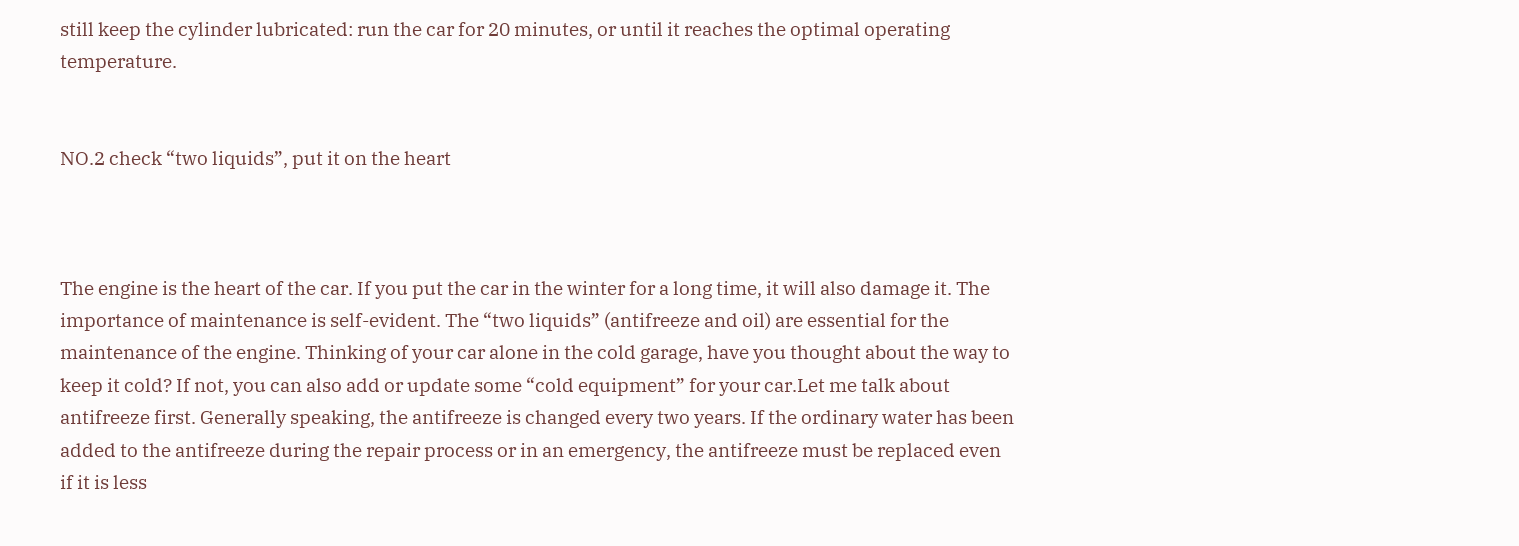still keep the cylinder lubricated: run the car for 20 minutes, or until it reaches the optimal operating temperature.


NO.2 check “two liquids”, put it on the heart



The engine is the heart of the car. If you put the car in the winter for a long time, it will also damage it. The importance of maintenance is self-evident. The “two liquids” (antifreeze and oil) are essential for the maintenance of the engine. Thinking of your car alone in the cold garage, have you thought about the way to keep it cold? If not, you can also add or update some “cold equipment” for your car.Let me talk about antifreeze first. Generally speaking, the antifreeze is changed every two years. If the ordinary water has been added to the antifreeze during the repair process or in an emergency, the antifreeze must be replaced even if it is less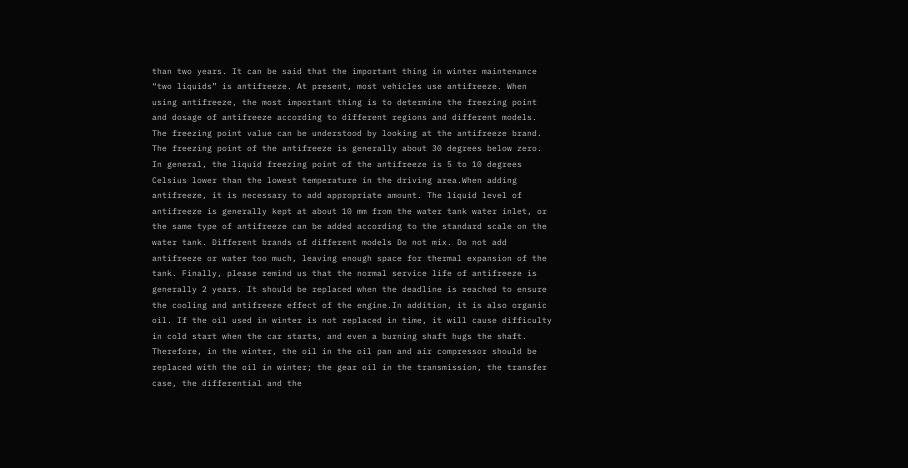than two years. It can be said that the important thing in winter maintenance “two liquids” is antifreeze. At present, most vehicles use antifreeze. When using antifreeze, the most important thing is to determine the freezing point and dosage of antifreeze according to different regions and different models. The freezing point value can be understood by looking at the antifreeze brand. The freezing point of the antifreeze is generally about 30 degrees below zero. In general, the liquid freezing point of the antifreeze is 5 to 10 degrees Celsius lower than the lowest temperature in the driving area.When adding antifreeze, it is necessary to add appropriate amount. The liquid level of antifreeze is generally kept at about 10 mm from the water tank water inlet, or the same type of antifreeze can be added according to the standard scale on the water tank. Different brands of different models Do not mix. Do not add antifreeze or water too much, leaving enough space for thermal expansion of the tank. Finally, please remind us that the normal service life of antifreeze is generally 2 years. It should be replaced when the deadline is reached to ensure the cooling and antifreeze effect of the engine.In addition, it is also organic oil. If the oil used in winter is not replaced in time, it will cause difficulty in cold start when the car starts, and even a burning shaft hugs the shaft. Therefore, in the winter, the oil in the oil pan and air compressor should be replaced with the oil in winter; the gear oil in the transmission, the transfer case, the differential and the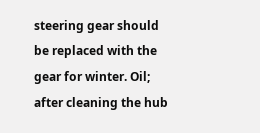steering gear should be replaced with the gear for winter. Oil; after cleaning the hub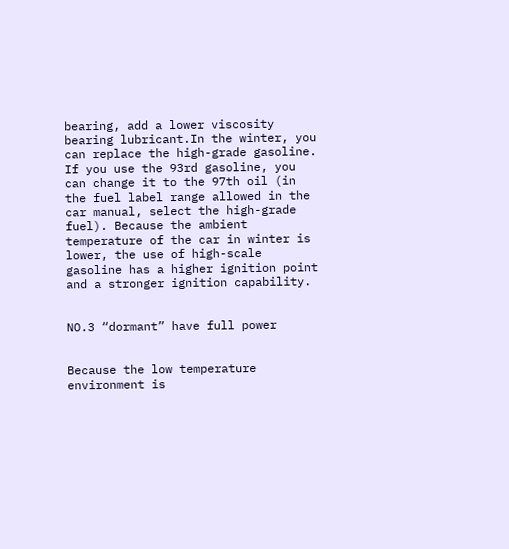bearing, add a lower viscosity bearing lubricant.In the winter, you can replace the high-grade gasoline. If you use the 93rd gasoline, you can change it to the 97th oil (in the fuel label range allowed in the car manual, select the high-grade fuel). Because the ambient temperature of the car in winter is lower, the use of high-scale gasoline has a higher ignition point and a stronger ignition capability.


NO.3 “dormant” have full power


Because the low temperature environment is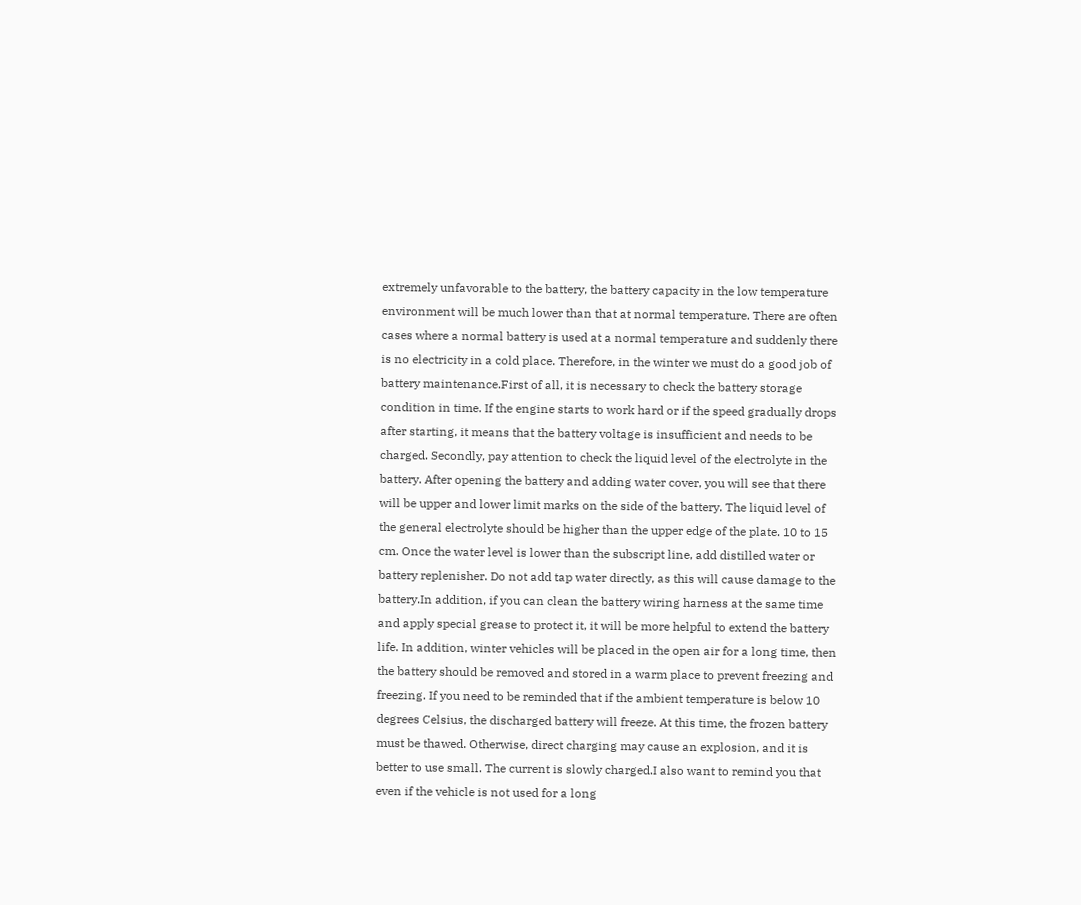extremely unfavorable to the battery, the battery capacity in the low temperature environment will be much lower than that at normal temperature. There are often cases where a normal battery is used at a normal temperature and suddenly there is no electricity in a cold place. Therefore, in the winter we must do a good job of battery maintenance.First of all, it is necessary to check the battery storage condition in time. If the engine starts to work hard or if the speed gradually drops after starting, it means that the battery voltage is insufficient and needs to be charged. Secondly, pay attention to check the liquid level of the electrolyte in the battery. After opening the battery and adding water cover, you will see that there will be upper and lower limit marks on the side of the battery. The liquid level of the general electrolyte should be higher than the upper edge of the plate. 10 to 15 cm. Once the water level is lower than the subscript line, add distilled water or battery replenisher. Do not add tap water directly, as this will cause damage to the battery.In addition, if you can clean the battery wiring harness at the same time and apply special grease to protect it, it will be more helpful to extend the battery life. In addition, winter vehicles will be placed in the open air for a long time, then the battery should be removed and stored in a warm place to prevent freezing and freezing. If you need to be reminded that if the ambient temperature is below 10 degrees Celsius, the discharged battery will freeze. At this time, the frozen battery must be thawed. Otherwise, direct charging may cause an explosion, and it is better to use small. The current is slowly charged.I also want to remind you that even if the vehicle is not used for a long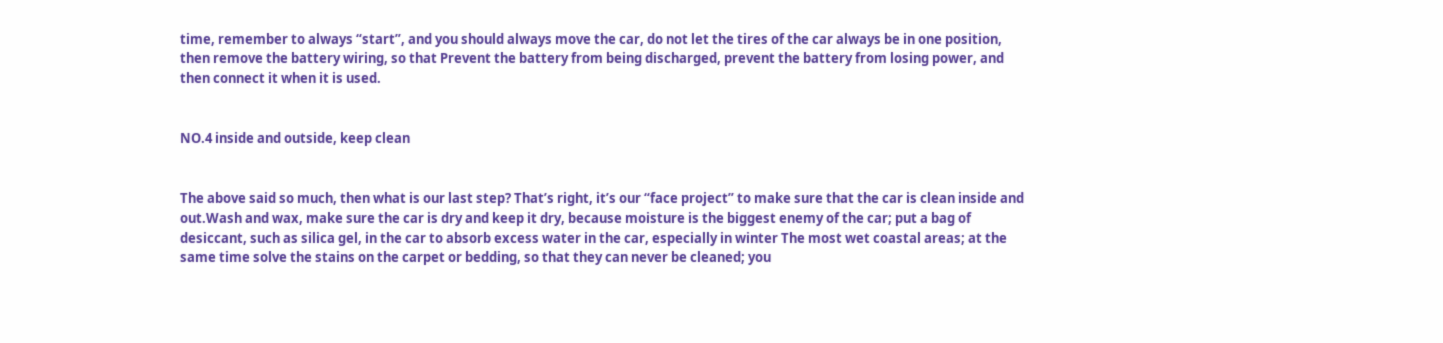time, remember to always “start”, and you should always move the car, do not let the tires of the car always be in one position, then remove the battery wiring, so that Prevent the battery from being discharged, prevent the battery from losing power, and then connect it when it is used.


NO.4 inside and outside, keep clean


The above said so much, then what is our last step? That’s right, it’s our “face project” to make sure that the car is clean inside and out.Wash and wax, make sure the car is dry and keep it dry, because moisture is the biggest enemy of the car; put a bag of desiccant, such as silica gel, in the car to absorb excess water in the car, especially in winter The most wet coastal areas; at the same time solve the stains on the carpet or bedding, so that they can never be cleaned; you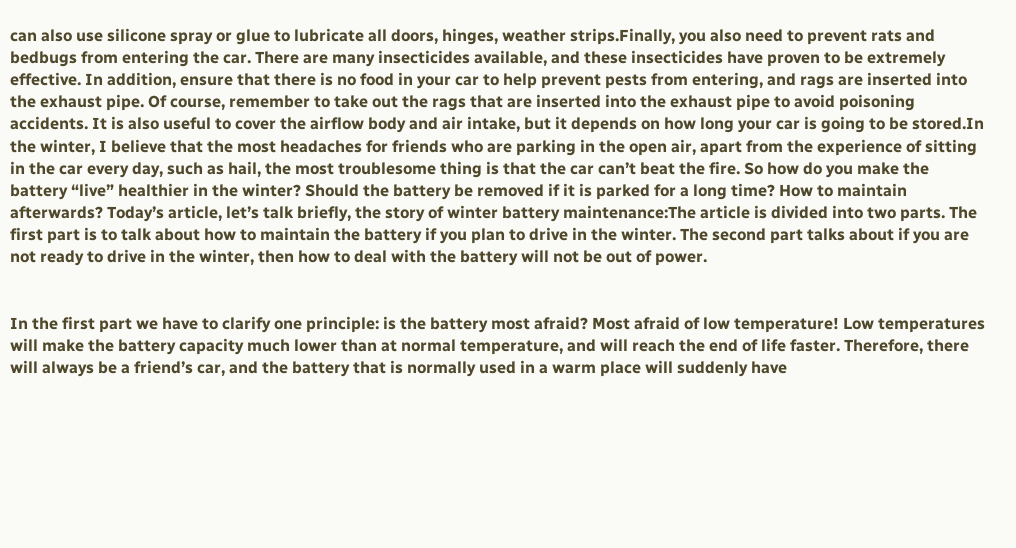can also use silicone spray or glue to lubricate all doors, hinges, weather strips.Finally, you also need to prevent rats and bedbugs from entering the car. There are many insecticides available, and these insecticides have proven to be extremely effective. In addition, ensure that there is no food in your car to help prevent pests from entering, and rags are inserted into the exhaust pipe. Of course, remember to take out the rags that are inserted into the exhaust pipe to avoid poisoning accidents. It is also useful to cover the airflow body and air intake, but it depends on how long your car is going to be stored.In the winter, I believe that the most headaches for friends who are parking in the open air, apart from the experience of sitting in the car every day, such as hail, the most troublesome thing is that the car can’t beat the fire. So how do you make the battery “live” healthier in the winter? Should the battery be removed if it is parked for a long time? How to maintain afterwards? Today’s article, let’s talk briefly, the story of winter battery maintenance:The article is divided into two parts. The first part is to talk about how to maintain the battery if you plan to drive in the winter. The second part talks about if you are not ready to drive in the winter, then how to deal with the battery will not be out of power.


In the first part we have to clarify one principle: is the battery most afraid? Most afraid of low temperature! Low temperatures will make the battery capacity much lower than at normal temperature, and will reach the end of life faster. Therefore, there will always be a friend’s car, and the battery that is normally used in a warm place will suddenly have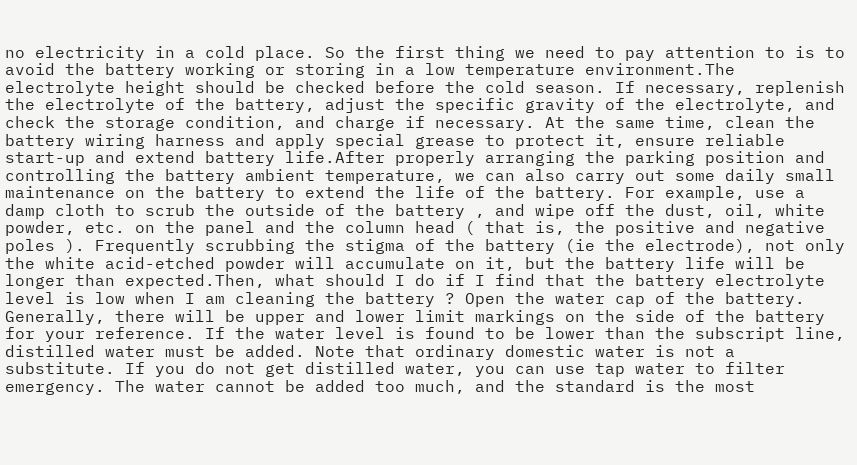no electricity in a cold place. So the first thing we need to pay attention to is to avoid the battery working or storing in a low temperature environment.The electrolyte height should be checked before the cold season. If necessary, replenish the electrolyte of the battery, adjust the specific gravity of the electrolyte, and check the storage condition, and charge if necessary. At the same time, clean the battery wiring harness and apply special grease to protect it, ensure reliable start-up and extend battery life.After properly arranging the parking position and controlling the battery ambient temperature, we can also carry out some daily small maintenance on the battery to extend the life of the battery. For example, use a damp cloth to scrub the outside of the battery , and wipe off the dust, oil, white powder, etc. on the panel and the column head ( that is, the positive and negative poles ). Frequently scrubbing the stigma of the battery (ie the electrode), not only the white acid-etched powder will accumulate on it, but the battery life will be longer than expected.Then, what should I do if I find that the battery electrolyte level is low when I am cleaning the battery ? Open the water cap of the battery. Generally, there will be upper and lower limit markings on the side of the battery for your reference. If the water level is found to be lower than the subscript line, distilled water must be added. Note that ordinary domestic water is not a substitute. If you do not get distilled water, you can use tap water to filter emergency. The water cannot be added too much, and the standard is the most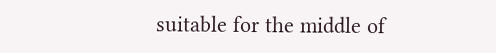suitable for the middle of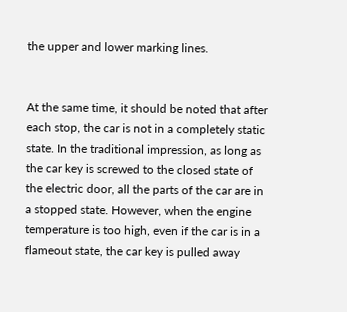the upper and lower marking lines.


At the same time, it should be noted that after each stop, the car is not in a completely static state. In the traditional impression, as long as the car key is screwed to the closed state of the electric door, all the parts of the car are in a stopped state. However, when the engine temperature is too high, even if the car is in a flameout state, the car key is pulled away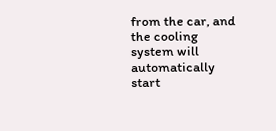from the car, and the cooling system will automatically start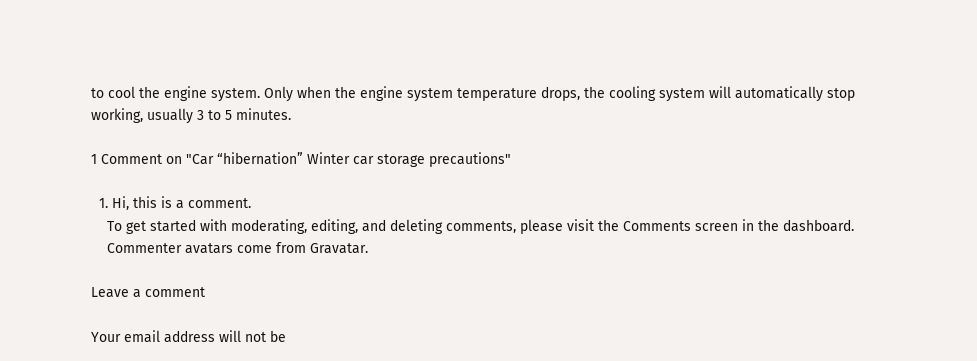to cool the engine system. Only when the engine system temperature drops, the cooling system will automatically stop working, usually 3 to 5 minutes.

1 Comment on "Car “hibernation” Winter car storage precautions"

  1. Hi, this is a comment.
    To get started with moderating, editing, and deleting comments, please visit the Comments screen in the dashboard.
    Commenter avatars come from Gravatar.

Leave a comment

Your email address will not be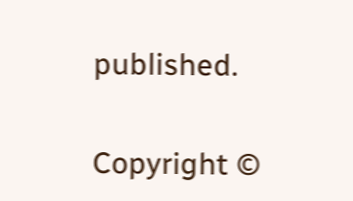published.


Copyright ©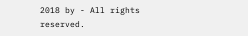2018 by - All rights reserved.